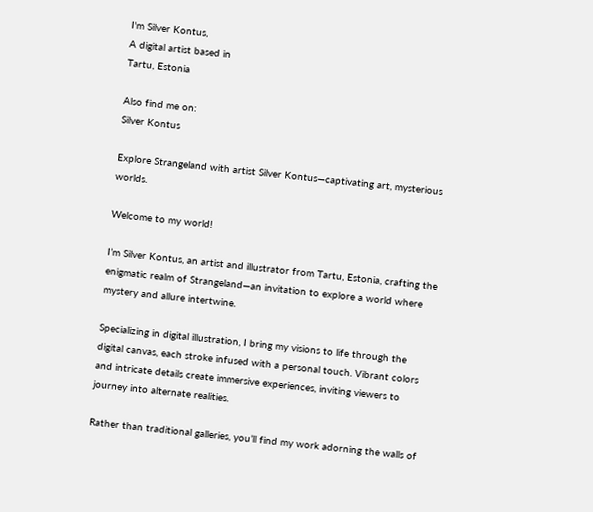I'm Silver Kontus,
A digital artist based in
Tartu, Estonia

Also find me on:
Silver Kontus

Explore Strangeland with artist Silver Kontus—captivating art, mysterious worlds.

Welcome to my world!

I’m Silver Kontus, an artist and illustrator from Tartu, Estonia, crafting the enigmatic realm of Strangeland—an invitation to explore a world where mystery and allure intertwine.

Specializing in digital illustration, I bring my visions to life through the digital canvas, each stroke infused with a personal touch. Vibrant colors and intricate details create immersive experiences, inviting viewers to journey into alternate realities.

Rather than traditional galleries, you’ll find my work adorning the walls of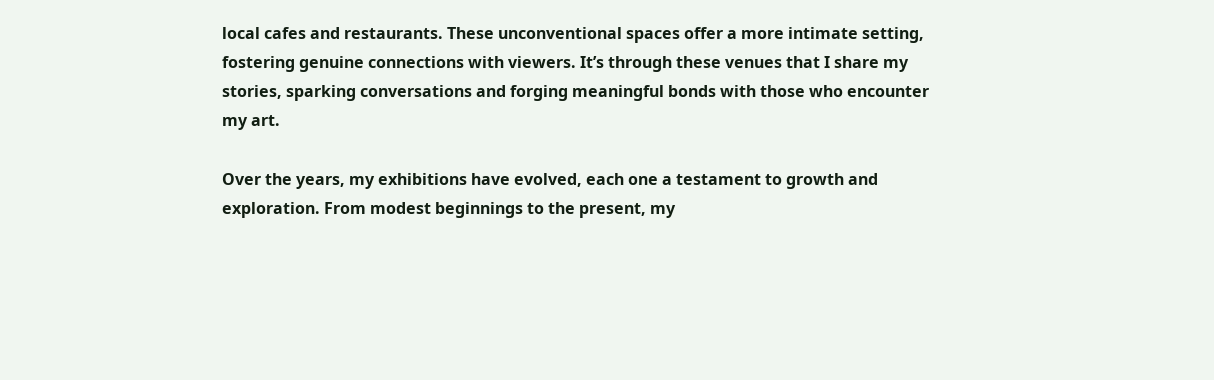local cafes and restaurants. These unconventional spaces offer a more intimate setting, fostering genuine connections with viewers. It’s through these venues that I share my stories, sparking conversations and forging meaningful bonds with those who encounter my art.

Over the years, my exhibitions have evolved, each one a testament to growth and exploration. From modest beginnings to the present, my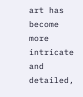art has become more intricate and detailed,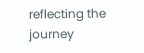reflecting the journey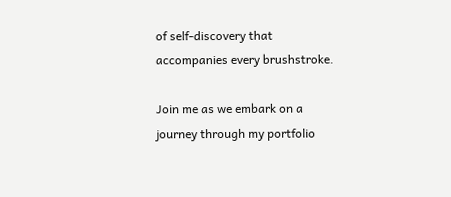of self-discovery that accompanies every brushstroke.

Join me as we embark on a journey through my portfolio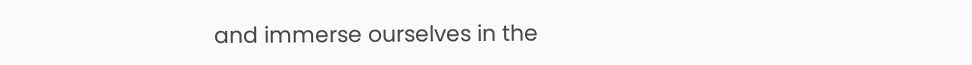and immerse ourselves in the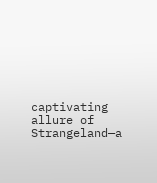captivating allure of Strangeland—a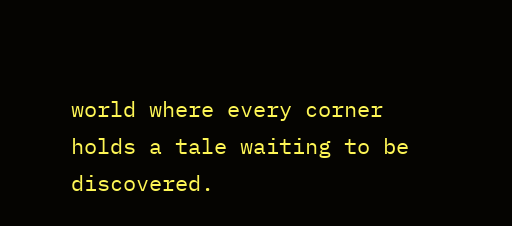world where every corner holds a tale waiting to be discovered.